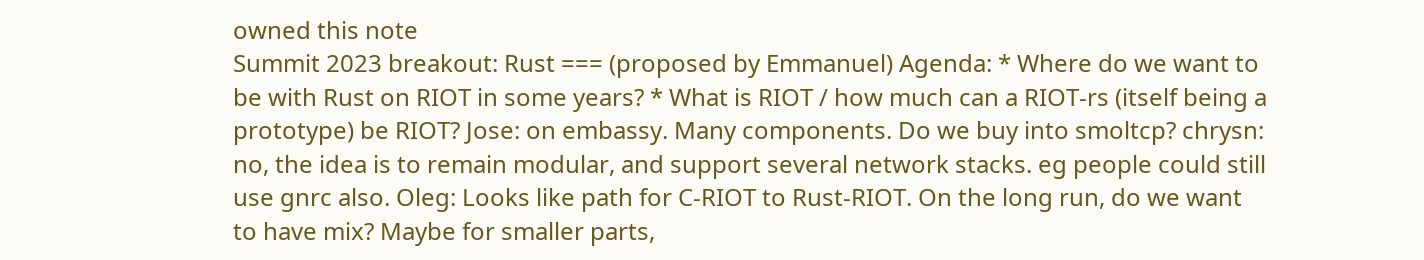owned this note
Summit 2023 breakout: Rust === (proposed by Emmanuel) Agenda: * Where do we want to be with Rust on RIOT in some years? * What is RIOT / how much can a RIOT-rs (itself being a prototype) be RIOT? Jose: on embassy. Many components. Do we buy into smoltcp? chrysn: no, the idea is to remain modular, and support several network stacks. eg people could still use gnrc also. Oleg: Looks like path for C-RIOT to Rust-RIOT. On the long run, do we want to have mix? Maybe for smaller parts,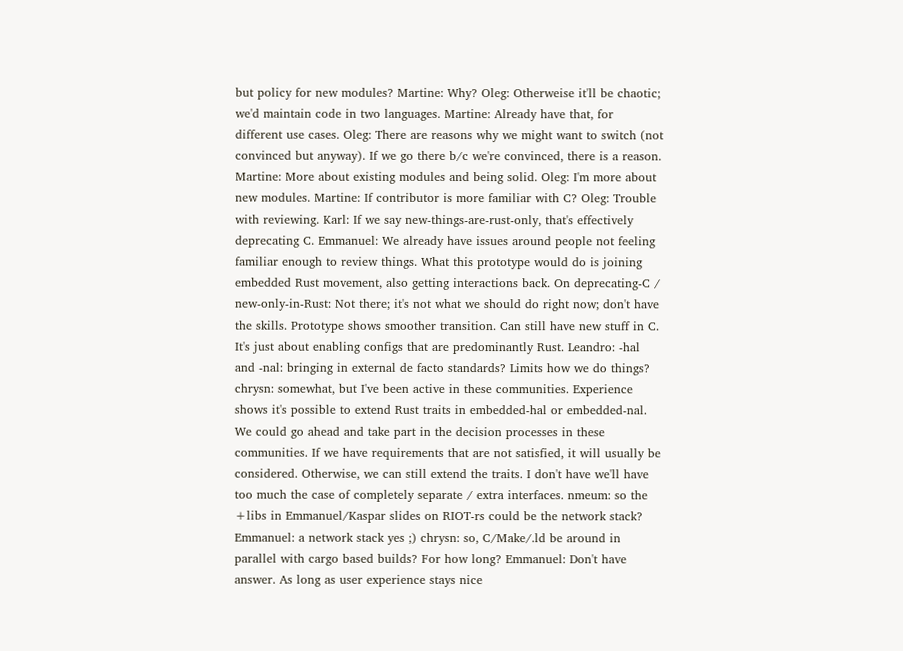but policy for new modules? Martine: Why? Oleg: Otherweise it'll be chaotic; we'd maintain code in two languages. Martine: Already have that, for different use cases. Oleg: There are reasons why we might want to switch (not convinced but anyway). If we go there b/c we're convinced, there is a reason. Martine: More about existing modules and being solid. Oleg: I'm more about new modules. Martine: If contributor is more familiar with C? Oleg: Trouble with reviewing. Karl: If we say new-things-are-rust-only, that's effectively deprecating C. Emmanuel: We already have issues around people not feeling familiar enough to review things. What this prototype would do is joining embedded Rust movement, also getting interactions back. On deprecating-C / new-only-in-Rust: Not there; it's not what we should do right now; don't have the skills. Prototype shows smoother transition. Can still have new stuff in C. It's just about enabling configs that are predominantly Rust. Leandro: -hal and -nal: bringing in external de facto standards? Limits how we do things? chrysn: somewhat, but I've been active in these communities. Experience shows it's possible to extend Rust traits in embedded-hal or embedded-nal. We could go ahead and take part in the decision processes in these communities. If we have requirements that are not satisfied, it will usually be considered. Otherwise, we can still extend the traits. I don't have we'll have too much the case of completely separate / extra interfaces. nmeum: so the +libs in Emmanuel/Kaspar slides on RIOT-rs could be the network stack? Emmanuel: a network stack yes ;) chrysn: so, C/Make/.ld be around in parallel with cargo based builds? For how long? Emmanuel: Don't have answer. As long as user experience stays nice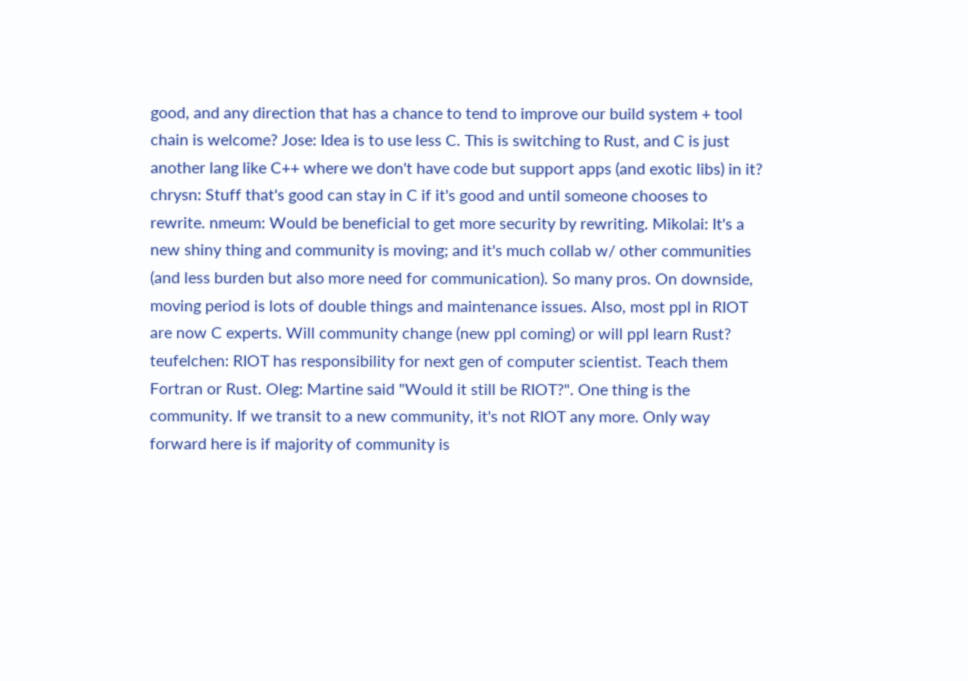good, and any direction that has a chance to tend to improve our build system + tool chain is welcome? Jose: Idea is to use less C. This is switching to Rust, and C is just another lang like C++ where we don't have code but support apps (and exotic libs) in it? chrysn: Stuff that's good can stay in C if it's good and until someone chooses to rewrite. nmeum: Would be beneficial to get more security by rewriting. Mikolai: It's a new shiny thing and community is moving; and it's much collab w/ other communities (and less burden but also more need for communication). So many pros. On downside, moving period is lots of double things and maintenance issues. Also, most ppl in RIOT are now C experts. Will community change (new ppl coming) or will ppl learn Rust? teufelchen: RIOT has responsibility for next gen of computer scientist. Teach them Fortran or Rust. Oleg: Martine said "Would it still be RIOT?". One thing is the community. If we transit to a new community, it's not RIOT any more. Only way forward here is if majority of community is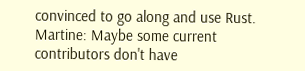convinced to go along and use Rust. Martine: Maybe some current contributors don't have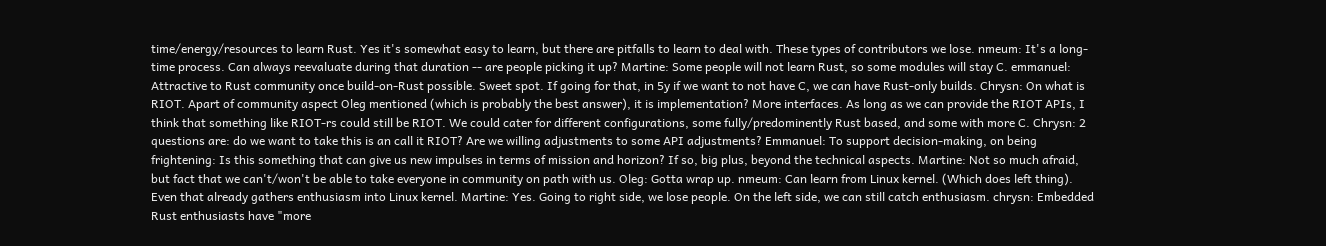time/energy/resources to learn Rust. Yes it's somewhat easy to learn, but there are pitfalls to learn to deal with. These types of contributors we lose. nmeum: It's a long-time process. Can always reevaluate during that duration -- are people picking it up? Martine: Some people will not learn Rust, so some modules will stay C. emmanuel: Attractive to Rust community once build-on-Rust possible. Sweet spot. If going for that, in 5y if we want to not have C, we can have Rust-only builds. Chrysn: On what is RIOT. Apart of community aspect Oleg mentioned (which is probably the best answer), it is implementation? More interfaces. As long as we can provide the RIOT APIs, I think that something like RIOT-rs could still be RIOT. We could cater for different configurations, some fully/predominently Rust based, and some with more C. Chrysn: 2 questions are: do we want to take this is an call it RIOT? Are we willing adjustments to some API adjustments? Emmanuel: To support decision-making, on being frightening: Is this something that can give us new impulses in terms of mission and horizon? If so, big plus, beyond the technical aspects. Martine: Not so much afraid, but fact that we can't/won't be able to take everyone in community on path with us. Oleg: Gotta wrap up. nmeum: Can learn from Linux kernel. (Which does left thing). Even that already gathers enthusiasm into Linux kernel. Martine: Yes. Going to right side, we lose people. On the left side, we can still catch enthusiasm. chrysn: Embedded Rust enthusiasts have "more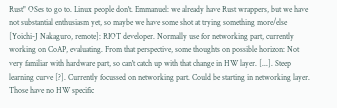Rust" OSes to go to. Linux people don't. Emmanuel: we already have Rust wrappers, but we have not substantial enthusiasm yet, so maybe we have some shot at trying something more/else [Yoichi-J Nakaguro, remote]: RIOT developer. Normally use for networking part, currently working on CoAP, evaluating. From that perspective, some thoughts on possible horizon: Not very familiar with hardware part, so can't catch up with that change in HW layer. [...]. Steep learning curve [?]. Currently focussed on networking part. Could be starting in networking layer. Those have no HW specific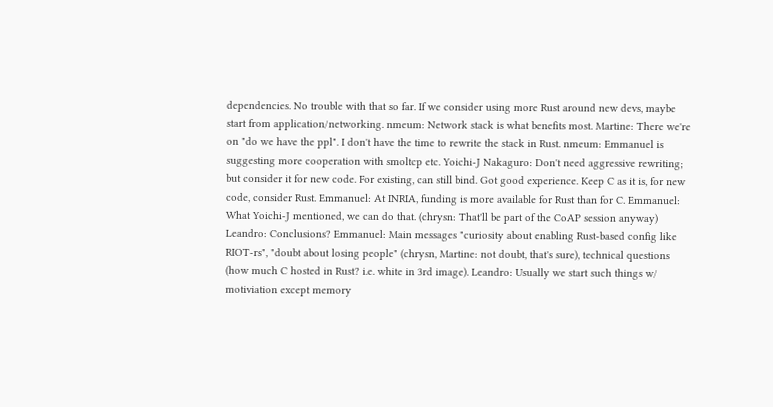dependencies. No trouble with that so far. If we consider using more Rust around new devs, maybe start from application/networking. nmeum: Network stack is what benefits most. Martine: There we're on "do we have the ppl". I don't have the time to rewrite the stack in Rust. nmeum: Emmanuel is suggesting more cooperation with smoltcp etc. Yoichi-J Nakaguro: Don't need aggressive rewriting; but consider it for new code. For existing, can still bind. Got good experience. Keep C as it is, for new code, consider Rust. Emmanuel: At INRIA, funding is more available for Rust than for C. Emmanuel: What Yoichi-J mentioned, we can do that. (chrysn: That'll be part of the CoAP session anyway) Leandro: Conclusions? Emmanuel: Main messages "curiosity about enabling Rust-based config like RIOT-rs", "doubt about losing people" (chrysn, Martine: not doubt, that's sure), technical questions (how much C hosted in Rust? i.e. white in 3rd image). Leandro: Usually we start such things w/ motiviation except memory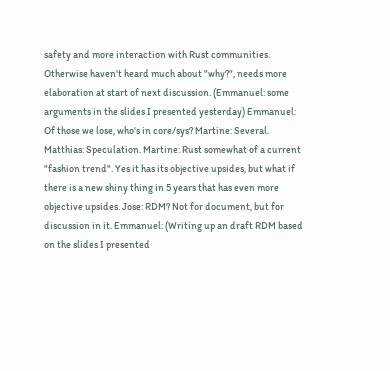safety and more interaction with Rust communities. Otherwise haven't heard much about "why?", needs more elaboration at start of next discussion. (Emmanuel: some arguments in the slides I presented yesterday) Emmanuel: Of those we lose, who's in core/sys? Martine: Several. Matthias: Speculation. Martine: Rust somewhat of a current "fashion trend". Yes it has its objective upsides, but what if there is a new shiny thing in 5 years that has even more objective upsides. Jose: RDM? Not for document, but for discussion in it. Emmanuel: (Writing up an draft RDM based on the slides I presented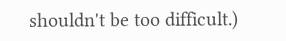shouldn't be too difficult.)